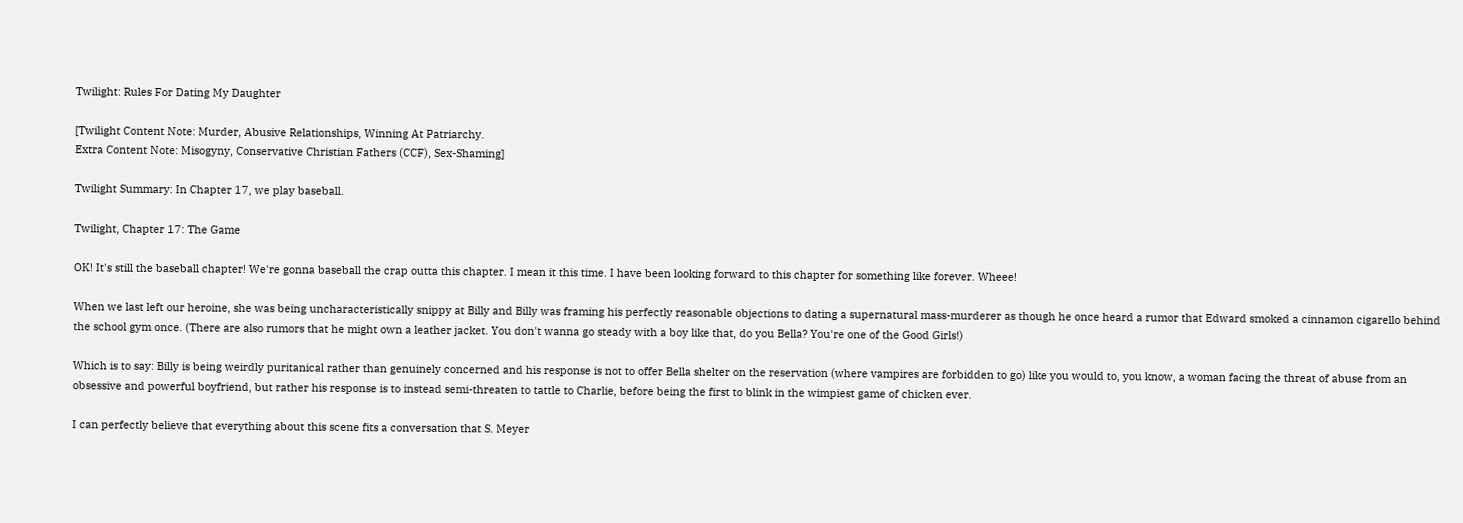Twilight: Rules For Dating My Daughter

[Twilight Content Note: Murder, Abusive Relationships, Winning At Patriarchy.
Extra Content Note: Misogyny, Conservative Christian Fathers (CCF), Sex-Shaming]

Twilight Summary: In Chapter 17, we play baseball.

Twilight, Chapter 17: The Game

OK! It's still the baseball chapter! We're gonna baseball the crap outta this chapter. I mean it this time. I have been looking forward to this chapter for something like forever. Wheee!

When we last left our heroine, she was being uncharacteristically snippy at Billy and Billy was framing his perfectly reasonable objections to dating a supernatural mass-murderer as though he once heard a rumor that Edward smoked a cinnamon cigarello behind the school gym once. (There are also rumors that he might own a leather jacket. You don't wanna go steady with a boy like that, do you Bella? You're one of the Good Girls!)

Which is to say: Billy is being weirdly puritanical rather than genuinely concerned and his response is not to offer Bella shelter on the reservation (where vampires are forbidden to go) like you would to, you know, a woman facing the threat of abuse from an obsessive and powerful boyfriend, but rather his response is to instead semi-threaten to tattle to Charlie, before being the first to blink in the wimpiest game of chicken ever.

I can perfectly believe that everything about this scene fits a conversation that S. Meyer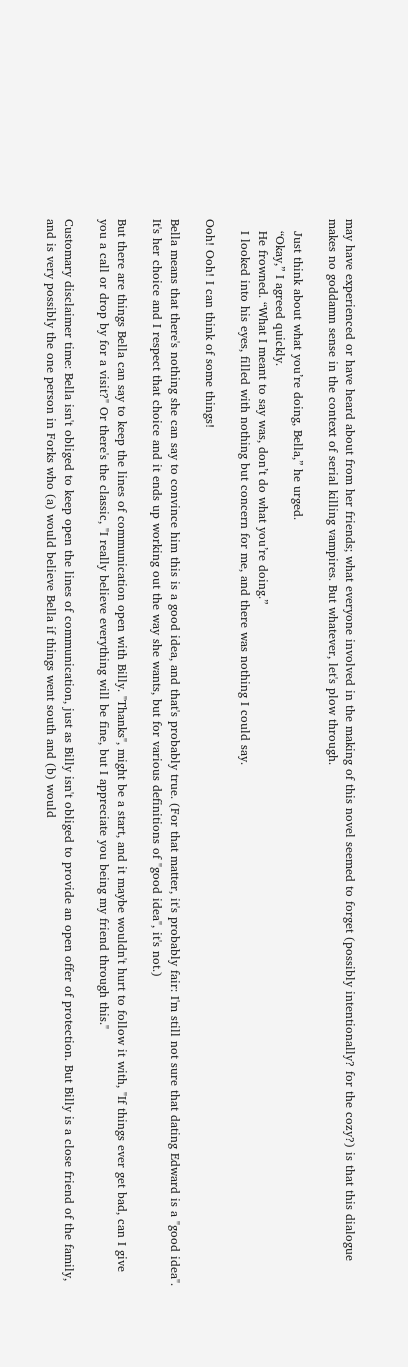may have experienced or have heard about from her friends; what everyone involved in the making of this novel seemed to forget (possibly intentionally? for the cozy?) is that this dialogue makes no goddamn sense in the context of serial killing vampires. But whatever, let's plow through.

   Just think about what you’re doing, Bella,” he urged.
   “Okay,” I agreed quickly.
   He frowned. “What I meant to say was, don’t do what you’re doing.”
   I looked into his eyes, filled with nothing but concern for me, and there was nothing I could say.

Ooh! Ooh! I can think of some things!

Bella means that there's nothing she can say to convince him this is a good idea, and that's probably true. (For that matter, it's probably fair: I'm still not sure that dating Edward is a "good idea". It's her choice and I respect that choice and it ends up working out the way she wants, but for various definitions of "good idea", it's not.)

But there are things Bella can say to keep the lines of communication open with Billy. "Thanks", might be a start, and it maybe wouldn't hurt to follow it with, "If things ever get bad, can I give you a call or drop by for a visit?" Or there's the classic, "I really believe everything will be fine, but I appreciate you being my friend through this."

Customary disclaimer time: Bella isn't obliged to keep open the lines of communication, just as Billy isn't obliged to provide an open offer of protection. But Billy is a close friend of the family, and is very possibly the one person in Forks who (a) would believe Bella if things went south and (b) would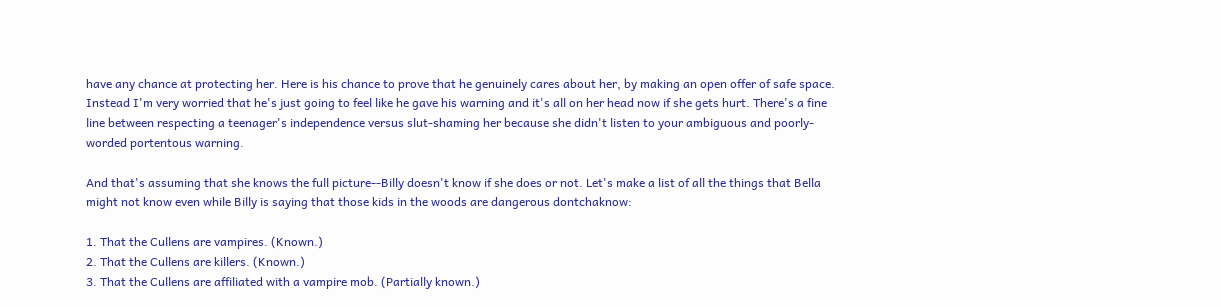have any chance at protecting her. Here is his chance to prove that he genuinely cares about her, by making an open offer of safe space. Instead I'm very worried that he's just going to feel like he gave his warning and it's all on her head now if she gets hurt. There's a fine line between respecting a teenager's independence versus slut-shaming her because she didn't listen to your ambiguous and poorly-worded portentous warning.

And that's assuming that she knows the full picture--Billy doesn't know if she does or not. Let's make a list of all the things that Bella might not know even while Billy is saying that those kids in the woods are dangerous dontchaknow:

1. That the Cullens are vampires. (Known.)
2. That the Cullens are killers. (Known.)
3. That the Cullens are affiliated with a vampire mob. (Partially known.)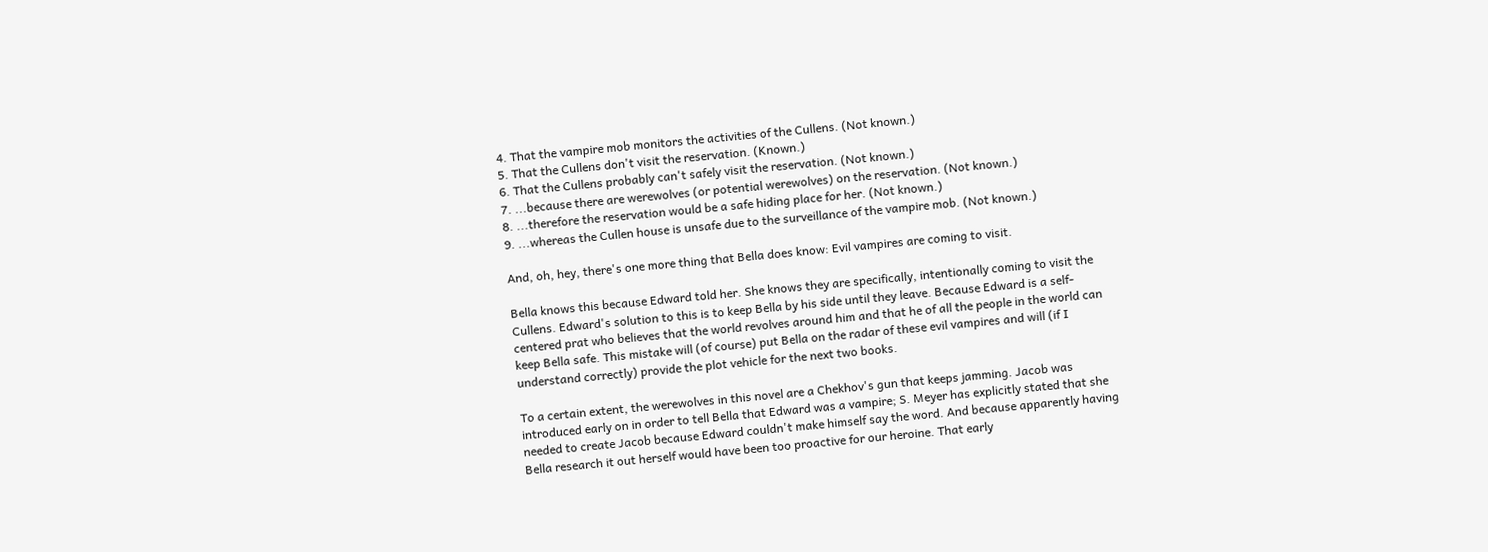4. That the vampire mob monitors the activities of the Cullens. (Not known.)
5. That the Cullens don't visit the reservation. (Known.)
6. That the Cullens probably can't safely visit the reservation. (Not known.)
7. ...because there are werewolves (or potential werewolves) on the reservation. (Not known.)
8. ...therefore the reservation would be a safe hiding place for her. (Not known.)
9. ...whereas the Cullen house is unsafe due to the surveillance of the vampire mob. (Not known.)

And, oh, hey, there's one more thing that Bella does know: Evil vampires are coming to visit.

Bella knows this because Edward told her. She knows they are specifically, intentionally coming to visit the Cullens. Edward's solution to this is to keep Bella by his side until they leave. Because Edward is a self-centered prat who believes that the world revolves around him and that he of all the people in the world can keep Bella safe. This mistake will (of course) put Bella on the radar of these evil vampires and will (if I understand correctly) provide the plot vehicle for the next two books.

To a certain extent, the werewolves in this novel are a Chekhov's gun that keeps jamming. Jacob was introduced early on in order to tell Bella that Edward was a vampire; S. Meyer has explicitly stated that she needed to create Jacob because Edward couldn't make himself say the word. And because apparently having Bella research it out herself would have been too proactive for our heroine. That early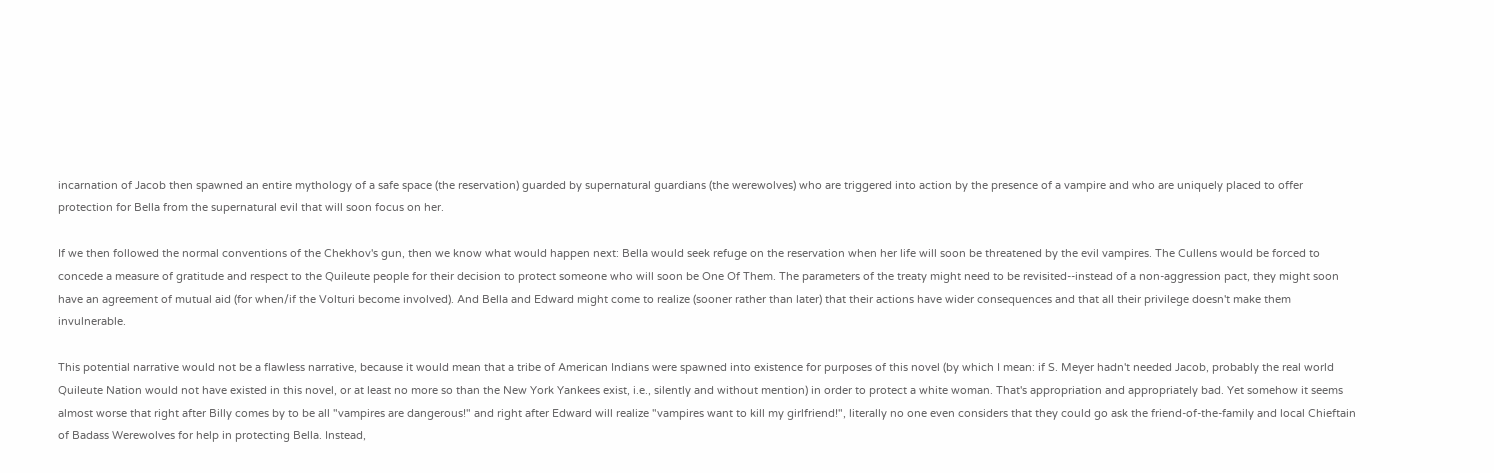incarnation of Jacob then spawned an entire mythology of a safe space (the reservation) guarded by supernatural guardians (the werewolves) who are triggered into action by the presence of a vampire and who are uniquely placed to offer protection for Bella from the supernatural evil that will soon focus on her.

If we then followed the normal conventions of the Chekhov's gun, then we know what would happen next: Bella would seek refuge on the reservation when her life will soon be threatened by the evil vampires. The Cullens would be forced to concede a measure of gratitude and respect to the Quileute people for their decision to protect someone who will soon be One Of Them. The parameters of the treaty might need to be revisited--instead of a non-aggression pact, they might soon have an agreement of mutual aid (for when/if the Volturi become involved). And Bella and Edward might come to realize (sooner rather than later) that their actions have wider consequences and that all their privilege doesn't make them invulnerable.

This potential narrative would not be a flawless narrative, because it would mean that a tribe of American Indians were spawned into existence for purposes of this novel (by which I mean: if S. Meyer hadn't needed Jacob, probably the real world Quileute Nation would not have existed in this novel, or at least no more so than the New York Yankees exist, i.e., silently and without mention) in order to protect a white woman. That's appropriation and appropriately bad. Yet somehow it seems almost worse that right after Billy comes by to be all "vampires are dangerous!" and right after Edward will realize "vampires want to kill my girlfriend!", literally no one even considers that they could go ask the friend-of-the-family and local Chieftain of Badass Werewolves for help in protecting Bella. Instead,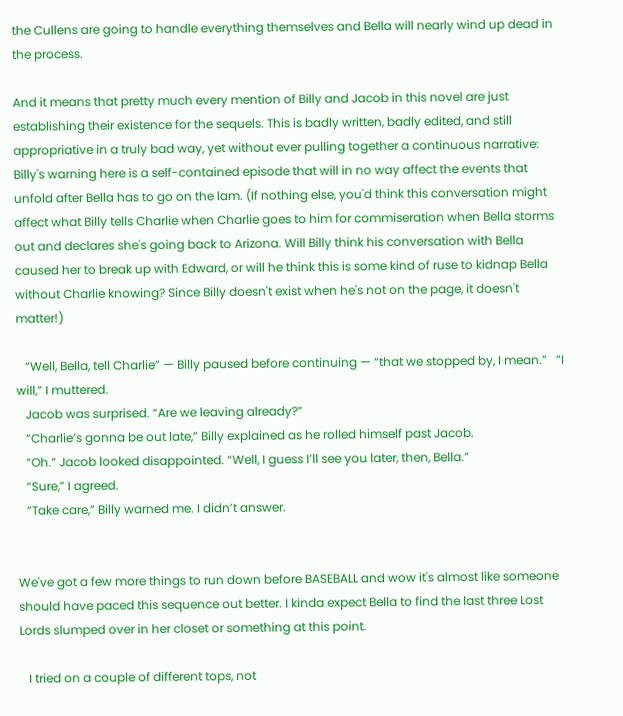the Cullens are going to handle everything themselves and Bella will nearly wind up dead in the process.

And it means that pretty much every mention of Billy and Jacob in this novel are just establishing their existence for the sequels. This is badly written, badly edited, and still appropriative in a truly bad way, yet without ever pulling together a continuous narrative: Billy's warning here is a self-contained episode that will in no way affect the events that unfold after Bella has to go on the lam. (If nothing else, you'd think this conversation might affect what Billy tells Charlie when Charlie goes to him for commiseration when Bella storms out and declares she's going back to Arizona. Will Billy think his conversation with Bella caused her to break up with Edward, or will he think this is some kind of ruse to kidnap Bella without Charlie knowing? Since Billy doesn't exist when he's not on the page, it doesn't matter!)

   “Well, Bella, tell Charlie” — Billy paused before continuing — “that we stopped by, I mean.”   “I will,” I muttered.
   Jacob was surprised. “Are we leaving already?”
   “Charlie’s gonna be out late,” Billy explained as he rolled himself past Jacob.
   “Oh.” Jacob looked disappointed. “Well, I guess I’ll see you later, then, Bella.”
   “Sure,” I agreed.
   “Take care,” Billy warned me. I didn’t answer.


We've got a few more things to run down before BASEBALL and wow it's almost like someone should have paced this sequence out better. I kinda expect Bella to find the last three Lost Lords slumped over in her closet or something at this point.

   I tried on a couple of different tops, not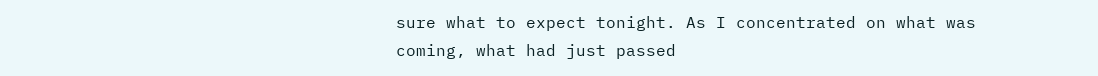sure what to expect tonight. As I concentrated on what was coming, what had just passed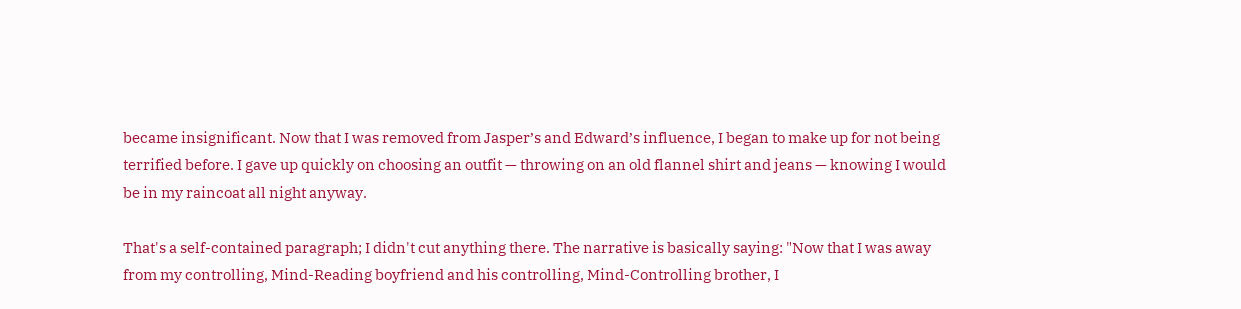became insignificant. Now that I was removed from Jasper’s and Edward’s influence, I began to make up for not being terrified before. I gave up quickly on choosing an outfit — throwing on an old flannel shirt and jeans — knowing I would be in my raincoat all night anyway.

That's a self-contained paragraph; I didn't cut anything there. The narrative is basically saying: "Now that I was away from my controlling, Mind-Reading boyfriend and his controlling, Mind-Controlling brother, I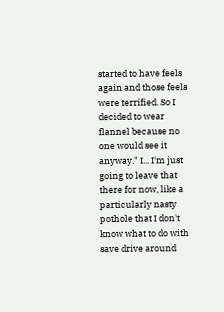started to have feels again and those feels were terrified. So I decided to wear flannel because no one would see it anyway." I... I'm just going to leave that there for now, like a particularly nasty pothole that I don't know what to do with save drive around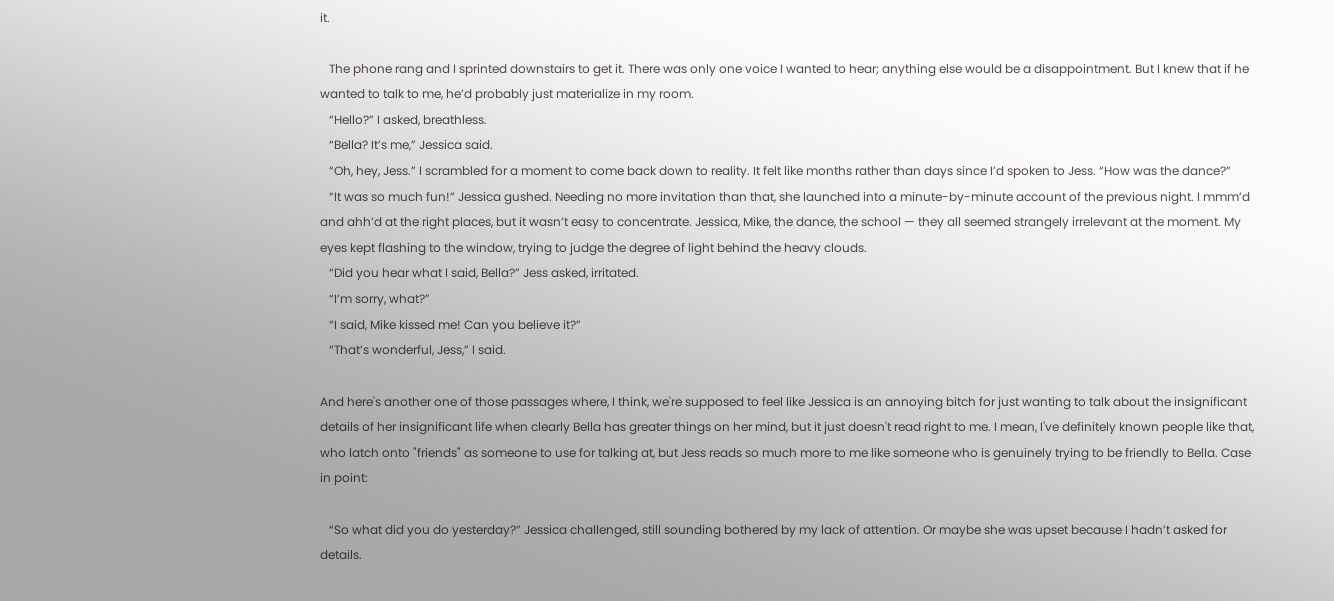it.

   The phone rang and I sprinted downstairs to get it. There was only one voice I wanted to hear; anything else would be a disappointment. But I knew that if he wanted to talk to me, he’d probably just materialize in my room.
   “Hello?” I asked, breathless.
   “Bella? It’s me,” Jessica said.
   “Oh, hey, Jess.” I scrambled for a moment to come back down to reality. It felt like months rather than days since I’d spoken to Jess. “How was the dance?”
   “It was so much fun!” Jessica gushed. Needing no more invitation than that, she launched into a minute-by-minute account of the previous night. I mmm’d and ahh’d at the right places, but it wasn’t easy to concentrate. Jessica, Mike, the dance, the school — they all seemed strangely irrelevant at the moment. My eyes kept flashing to the window, trying to judge the degree of light behind the heavy clouds.
   “Did you hear what I said, Bella?” Jess asked, irritated.
   “I’m sorry, what?”
   “I said, Mike kissed me! Can you believe it?”
   “That’s wonderful, Jess,” I said.

And here's another one of those passages where, I think, we're supposed to feel like Jessica is an annoying bitch for just wanting to talk about the insignificant details of her insignificant life when clearly Bella has greater things on her mind, but it just doesn't read right to me. I mean, I've definitely known people like that, who latch onto "friends" as someone to use for talking at, but Jess reads so much more to me like someone who is genuinely trying to be friendly to Bella. Case in point:

   “So what did you do yesterday?” Jessica challenged, still sounding bothered by my lack of attention. Or maybe she was upset because I hadn’t asked for details.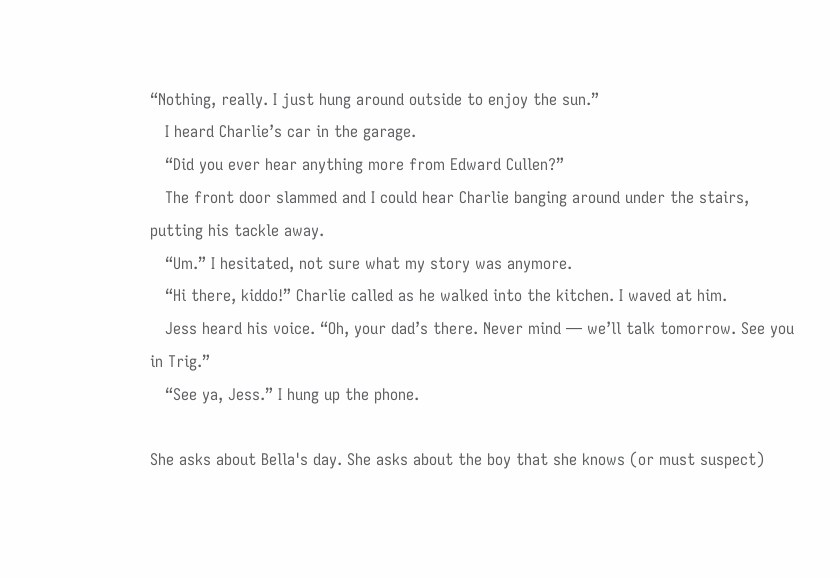“Nothing, really. I just hung around outside to enjoy the sun.”
   I heard Charlie’s car in the garage.
   “Did you ever hear anything more from Edward Cullen?”
   The front door slammed and I could hear Charlie banging around under the stairs, putting his tackle away.
   “Um.” I hesitated, not sure what my story was anymore.
   “Hi there, kiddo!” Charlie called as he walked into the kitchen. I waved at him.
   Jess heard his voice. “Oh, your dad’s there. Never mind — we’ll talk tomorrow. See you in Trig.”
   “See ya, Jess.” I hung up the phone.

She asks about Bella's day. She asks about the boy that she knows (or must suspect)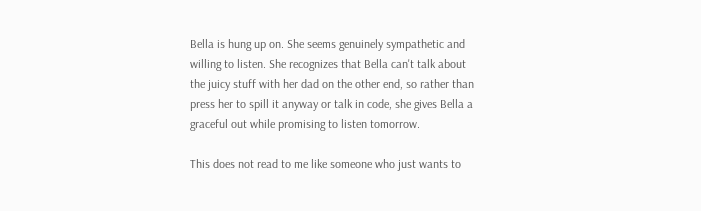Bella is hung up on. She seems genuinely sympathetic and willing to listen. She recognizes that Bella can't talk about the juicy stuff with her dad on the other end, so rather than press her to spill it anyway or talk in code, she gives Bella a graceful out while promising to listen tomorrow.

This does not read to me like someone who just wants to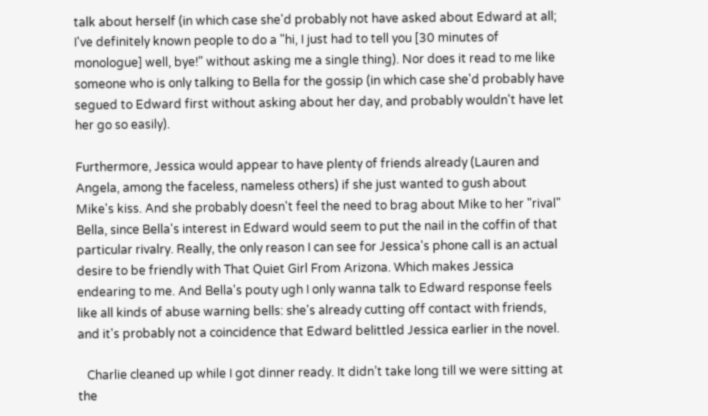talk about herself (in which case she'd probably not have asked about Edward at all; I've definitely known people to do a "hi, I just had to tell you [30 minutes of monologue] well, bye!" without asking me a single thing). Nor does it read to me like someone who is only talking to Bella for the gossip (in which case she'd probably have segued to Edward first without asking about her day, and probably wouldn't have let her go so easily).

Furthermore, Jessica would appear to have plenty of friends already (Lauren and Angela, among the faceless, nameless others) if she just wanted to gush about Mike's kiss. And she probably doesn't feel the need to brag about Mike to her "rival" Bella, since Bella's interest in Edward would seem to put the nail in the coffin of that particular rivalry. Really, the only reason I can see for Jessica's phone call is an actual desire to be friendly with That Quiet Girl From Arizona. Which makes Jessica endearing to me. And Bella's pouty ugh I only wanna talk to Edward response feels like all kinds of abuse warning bells: she's already cutting off contact with friends, and it's probably not a coincidence that Edward belittled Jessica earlier in the novel.

   Charlie cleaned up while I got dinner ready. It didn’t take long till we were sitting at the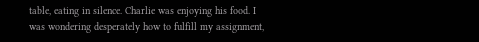table, eating in silence. Charlie was enjoying his food. I was wondering desperately how to fulfill my assignment,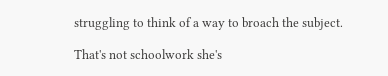struggling to think of a way to broach the subject.

That's not schoolwork she's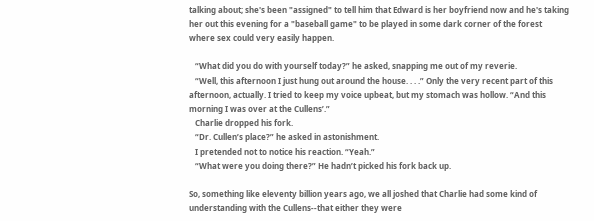talking about; she's been "assigned" to tell him that Edward is her boyfriend now and he's taking her out this evening for a "baseball game" to be played in some dark corner of the forest where sex could very easily happen.

   “What did you do with yourself today?” he asked, snapping me out of my reverie.
   “Well, this afternoon I just hung out around the house. . . .” Only the very recent part of this afternoon, actually. I tried to keep my voice upbeat, but my stomach was hollow. “And this morning I was over at the Cullens’.”
   Charlie dropped his fork.
   “Dr. Cullen’s place?” he asked in astonishment.
   I pretended not to notice his reaction. “Yeah.”
   “What were you doing there?” He hadn’t picked his fork back up.

So, something like eleventy billion years ago, we all joshed that Charlie had some kind of understanding with the Cullens--that either they were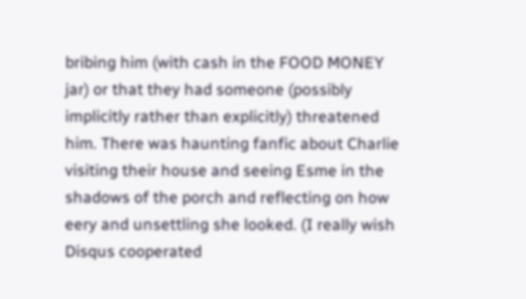bribing him (with cash in the FOOD MONEY jar) or that they had someone (possibly implicitly rather than explicitly) threatened him. There was haunting fanfic about Charlie visiting their house and seeing Esme in the shadows of the porch and reflecting on how eery and unsettling she looked. (I really wish Disqus cooperated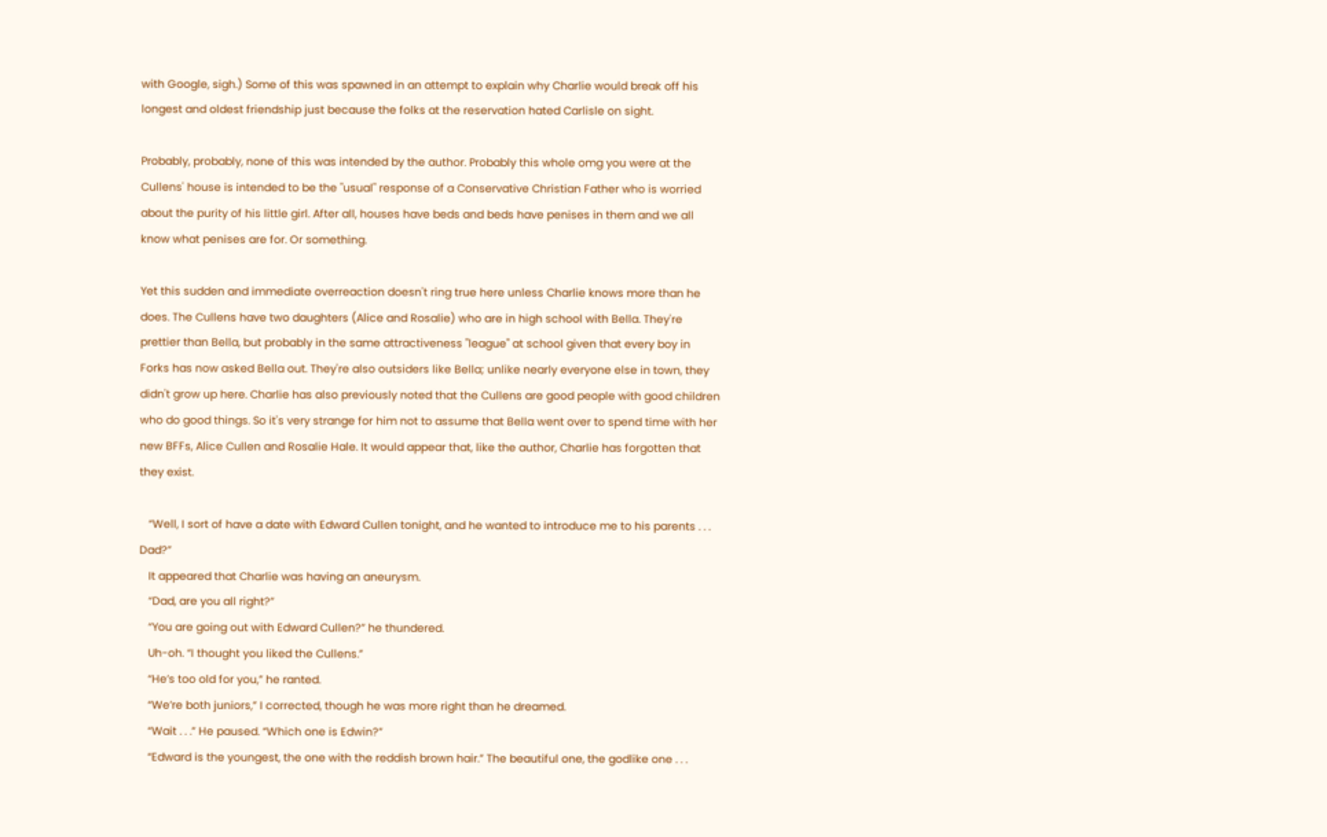with Google, sigh.) Some of this was spawned in an attempt to explain why Charlie would break off his longest and oldest friendship just because the folks at the reservation hated Carlisle on sight.

Probably, probably, none of this was intended by the author. Probably this whole omg you were at the Cullens' house is intended to be the "usual" response of a Conservative Christian Father who is worried about the purity of his little girl. After all, houses have beds and beds have penises in them and we all know what penises are for. Or something.

Yet this sudden and immediate overreaction doesn't ring true here unless Charlie knows more than he does. The Cullens have two daughters (Alice and Rosalie) who are in high school with Bella. They're prettier than Bella, but probably in the same attractiveness "league" at school given that every boy in Forks has now asked Bella out. They're also outsiders like Bella; unlike nearly everyone else in town, they didn't grow up here. Charlie has also previously noted that the Cullens are good people with good children who do good things. So it's very strange for him not to assume that Bella went over to spend time with her new BFFs, Alice Cullen and Rosalie Hale. It would appear that, like the author, Charlie has forgotten that they exist.

   “Well, I sort of have a date with Edward Cullen tonight, and he wanted to introduce me to his parents . . . Dad?”
   It appeared that Charlie was having an aneurysm.
   “Dad, are you all right?”
   “You are going out with Edward Cullen?” he thundered.
   Uh-oh. “I thought you liked the Cullens.”
   “He’s too old for you,” he ranted.
   “We’re both juniors,” I corrected, though he was more right than he dreamed.
   “Wait . . .” He paused. “Which one is Edwin?”
   “Edward is the youngest, the one with the reddish brown hair.” The beautiful one, the godlike one . . .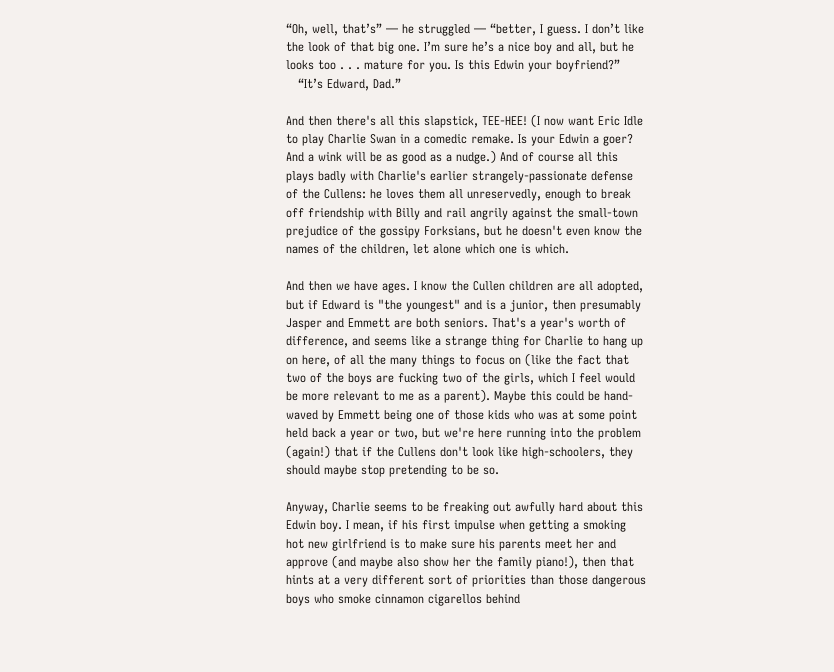“Oh, well, that’s” — he struggled — “better, I guess. I don’t like the look of that big one. I’m sure he’s a nice boy and all, but he looks too . . . mature for you. Is this Edwin your boyfriend?”
   “It’s Edward, Dad.”

And then there's all this slapstick, TEE-HEE! (I now want Eric Idle to play Charlie Swan in a comedic remake. Is your Edwin a goer? And a wink will be as good as a nudge.) And of course all this plays badly with Charlie's earlier strangely-passionate defense of the Cullens: he loves them all unreservedly, enough to break off friendship with Billy and rail angrily against the small-town prejudice of the gossipy Forksians, but he doesn't even know the names of the children, let alone which one is which.

And then we have ages. I know the Cullen children are all adopted, but if Edward is "the youngest" and is a junior, then presumably Jasper and Emmett are both seniors. That's a year's worth of difference, and seems like a strange thing for Charlie to hang up on here, of all the many things to focus on (like the fact that two of the boys are fucking two of the girls, which I feel would be more relevant to me as a parent). Maybe this could be hand-waved by Emmett being one of those kids who was at some point held back a year or two, but we're here running into the problem (again!) that if the Cullens don't look like high-schoolers, they should maybe stop pretending to be so.

Anyway, Charlie seems to be freaking out awfully hard about this Edwin boy. I mean, if his first impulse when getting a smoking hot new girlfriend is to make sure his parents meet her and approve (and maybe also show her the family piano!), then that hints at a very different sort of priorities than those dangerous boys who smoke cinnamon cigarellos behind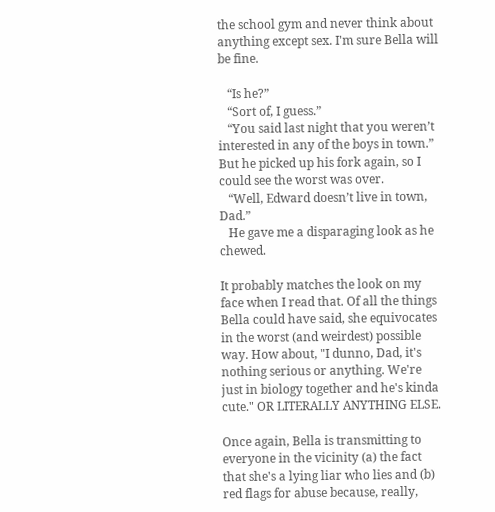the school gym and never think about anything except sex. I'm sure Bella will be fine.

   “Is he?”
   “Sort of, I guess.”
   “You said last night that you weren’t interested in any of the boys in town.” But he picked up his fork again, so I could see the worst was over.
   “Well, Edward doesn’t live in town, Dad.”
   He gave me a disparaging look as he chewed.

It probably matches the look on my face when I read that. Of all the things Bella could have said, she equivocates in the worst (and weirdest) possible way. How about, "I dunno, Dad, it's nothing serious or anything. We're just in biology together and he's kinda cute." OR LITERALLY ANYTHING ELSE.

Once again, Bella is transmitting to everyone in the vicinity (a) the fact that she's a lying liar who lies and (b) red flags for abuse because, really,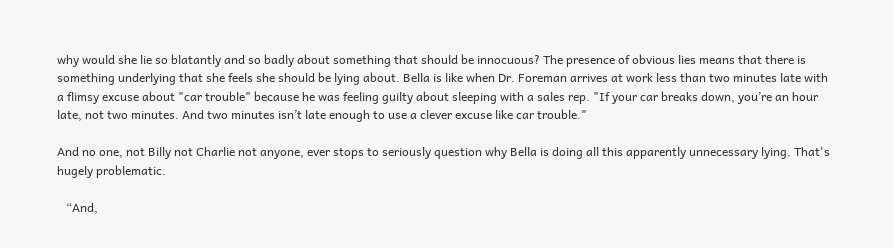why would she lie so blatantly and so badly about something that should be innocuous? The presence of obvious lies means that there is something underlying that she feels she should be lying about. Bella is like when Dr. Foreman arrives at work less than two minutes late with a flimsy excuse about "car trouble" because he was feeling guilty about sleeping with a sales rep. "If your car breaks down, you’re an hour late, not two minutes. And two minutes isn’t late enough to use a clever excuse like car trouble."

And no one, not Billy not Charlie not anyone, ever stops to seriously question why Bella is doing all this apparently unnecessary lying. That's hugely problematic.

   “And,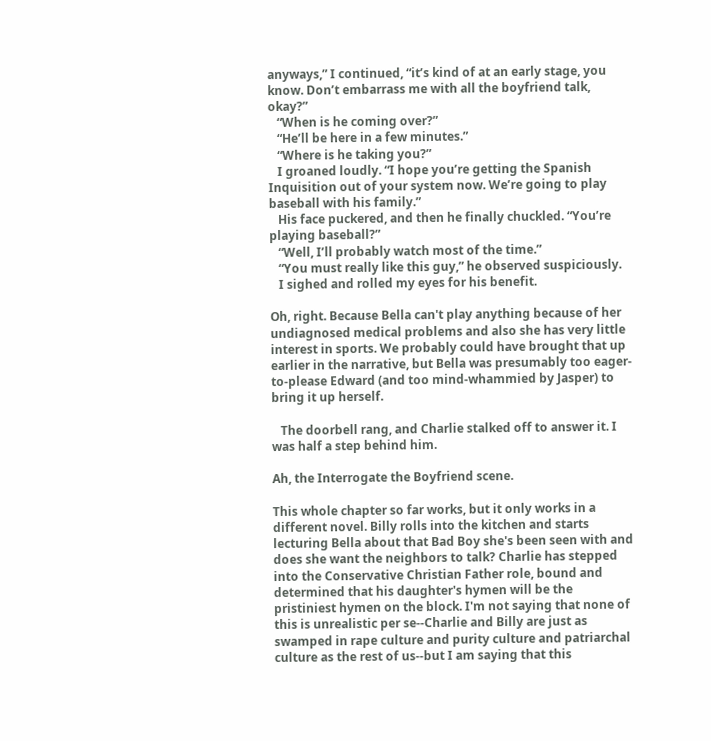anyways,” I continued, “it’s kind of at an early stage, you know. Don’t embarrass me with all the boyfriend talk, okay?”
   “When is he coming over?”
   “He’ll be here in a few minutes.”
   “Where is he taking you?”
   I groaned loudly. “I hope you’re getting the Spanish Inquisition out of your system now. We’re going to play baseball with his family.”
   His face puckered, and then he finally chuckled. “You’re playing baseball?”
   “Well, I’ll probably watch most of the time.”
   “You must really like this guy,” he observed suspiciously.
   I sighed and rolled my eyes for his benefit.

Oh, right. Because Bella can't play anything because of her undiagnosed medical problems and also she has very little interest in sports. We probably could have brought that up earlier in the narrative, but Bella was presumably too eager-to-please Edward (and too mind-whammied by Jasper) to bring it up herself.

   The doorbell rang, and Charlie stalked off to answer it. I was half a step behind him.

Ah, the Interrogate the Boyfriend scene.

This whole chapter so far works, but it only works in a different novel. Billy rolls into the kitchen and starts lecturing Bella about that Bad Boy she's been seen with and does she want the neighbors to talk? Charlie has stepped into the Conservative Christian Father role, bound and determined that his daughter's hymen will be the pristiniest hymen on the block. I'm not saying that none of this is unrealistic per se--Charlie and Billy are just as swamped in rape culture and purity culture and patriarchal culture as the rest of us--but I am saying that this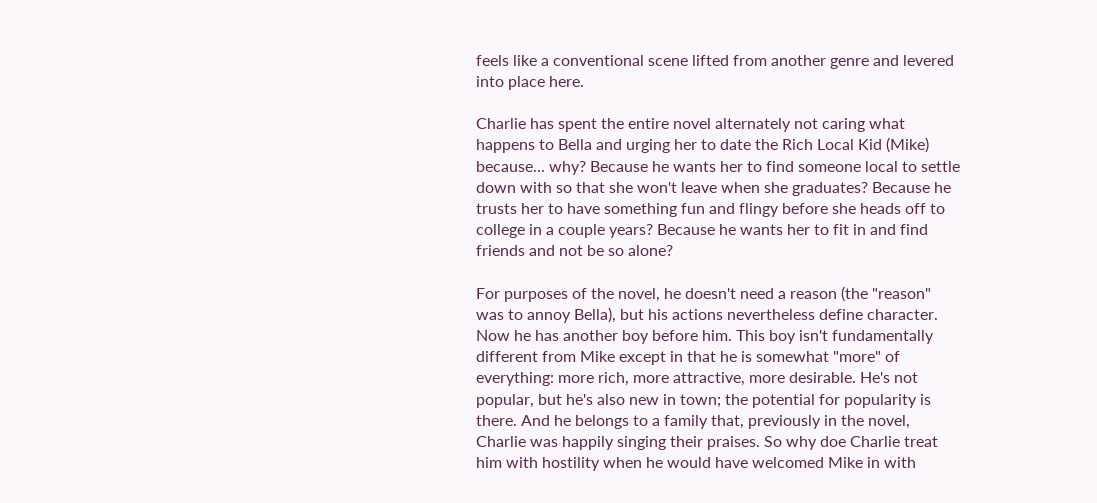feels like a conventional scene lifted from another genre and levered into place here.

Charlie has spent the entire novel alternately not caring what happens to Bella and urging her to date the Rich Local Kid (Mike) because... why? Because he wants her to find someone local to settle down with so that she won't leave when she graduates? Because he trusts her to have something fun and flingy before she heads off to college in a couple years? Because he wants her to fit in and find friends and not be so alone?

For purposes of the novel, he doesn't need a reason (the "reason" was to annoy Bella), but his actions nevertheless define character. Now he has another boy before him. This boy isn't fundamentally different from Mike except in that he is somewhat "more" of everything: more rich, more attractive, more desirable. He's not popular, but he's also new in town; the potential for popularity is there. And he belongs to a family that, previously in the novel, Charlie was happily singing their praises. So why doe Charlie treat him with hostility when he would have welcomed Mike in with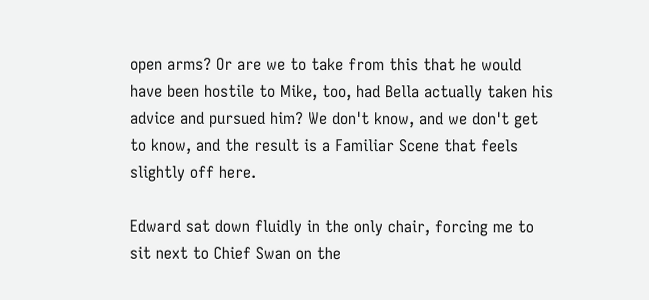open arms? Or are we to take from this that he would have been hostile to Mike, too, had Bella actually taken his advice and pursued him? We don't know, and we don't get to know, and the result is a Familiar Scene that feels slightly off here.

Edward sat down fluidly in the only chair, forcing me to sit next to Chief Swan on the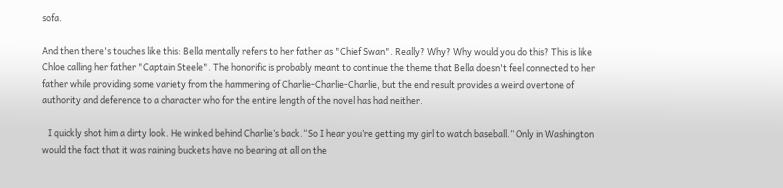sofa.

And then there's touches like this: Bella mentally refers to her father as "Chief Swan". Really? Why? Why would you do this? This is like Chloe calling her father "Captain Steele". The honorific is probably meant to continue the theme that Bella doesn't feel connected to her father while providing some variety from the hammering of Charlie-Charlie-Charlie, but the end result provides a weird overtone of authority and deference to a character who for the entire length of the novel has had neither.

   I quickly shot him a dirty look. He winked behind Charlie’s back.“So I hear you’re getting my girl to watch baseball.” Only in Washington would the fact that it was raining buckets have no bearing at all on the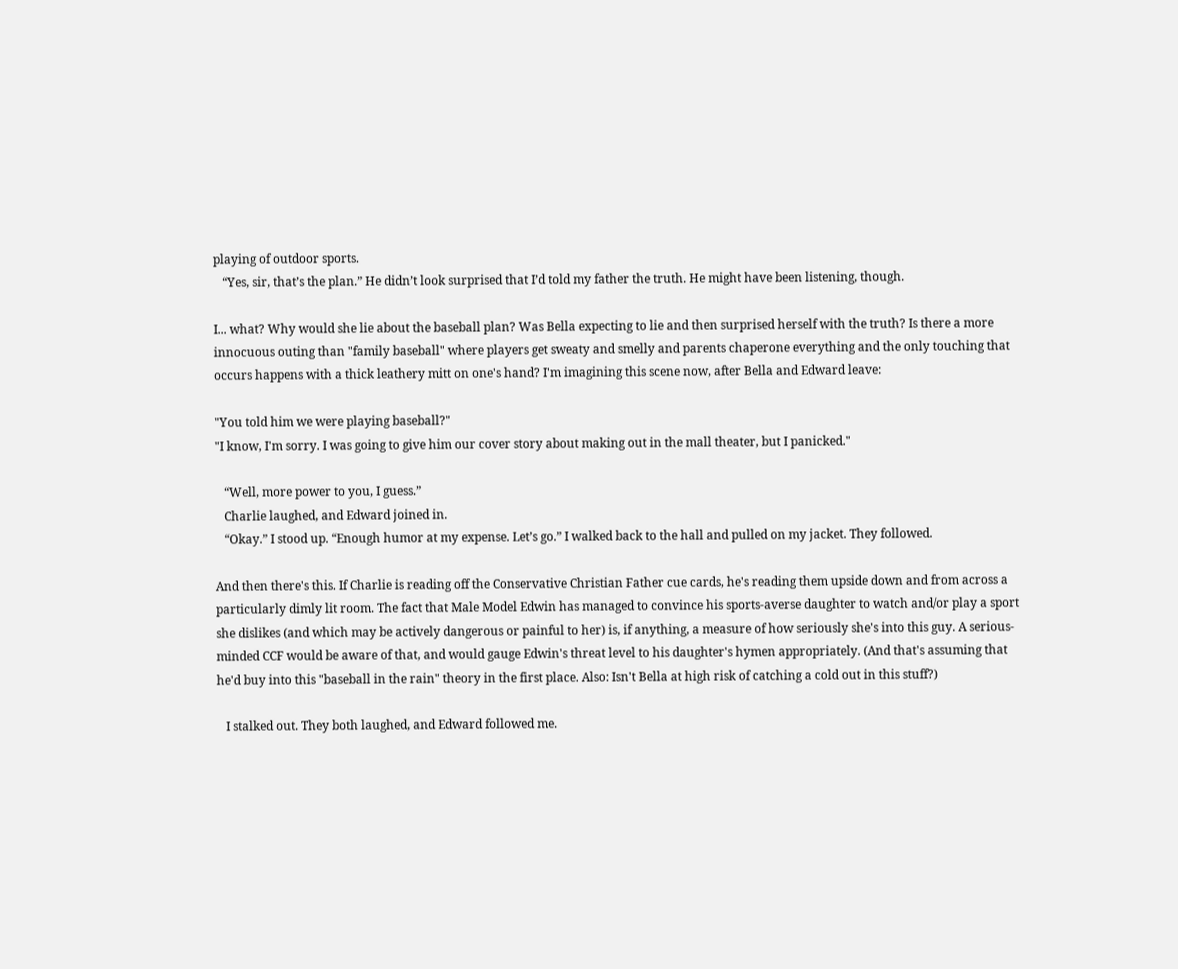playing of outdoor sports.
   “Yes, sir, that’s the plan.” He didn’t look surprised that I’d told my father the truth. He might have been listening, though.

I... what? Why would she lie about the baseball plan? Was Bella expecting to lie and then surprised herself with the truth? Is there a more innocuous outing than "family baseball" where players get sweaty and smelly and parents chaperone everything and the only touching that occurs happens with a thick leathery mitt on one's hand? I'm imagining this scene now, after Bella and Edward leave:

"You told him we were playing baseball?"
"I know, I'm sorry. I was going to give him our cover story about making out in the mall theater, but I panicked."

   “Well, more power to you, I guess.”
   Charlie laughed, and Edward joined in.
   “Okay.” I stood up. “Enough humor at my expense. Let’s go.” I walked back to the hall and pulled on my jacket. They followed.

And then there's this. If Charlie is reading off the Conservative Christian Father cue cards, he's reading them upside down and from across a particularly dimly lit room. The fact that Male Model Edwin has managed to convince his sports-averse daughter to watch and/or play a sport she dislikes (and which may be actively dangerous or painful to her) is, if anything, a measure of how seriously she's into this guy. A serious-minded CCF would be aware of that, and would gauge Edwin's threat level to his daughter's hymen appropriately. (And that's assuming that he'd buy into this "baseball in the rain" theory in the first place. Also: Isn't Bella at high risk of catching a cold out in this stuff?)

   I stalked out. They both laughed, and Edward followed me.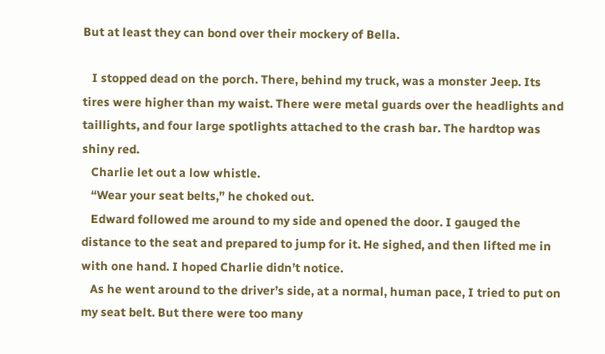But at least they can bond over their mockery of Bella.

   I stopped dead on the porch. There, behind my truck, was a monster Jeep. Its tires were higher than my waist. There were metal guards over the headlights and taillights, and four large spotlights attached to the crash bar. The hardtop was shiny red.
   Charlie let out a low whistle.
   “Wear your seat belts,” he choked out.
   Edward followed me around to my side and opened the door. I gauged the distance to the seat and prepared to jump for it. He sighed, and then lifted me in with one hand. I hoped Charlie didn’t notice.
   As he went around to the driver’s side, at a normal, human pace, I tried to put on my seat belt. But there were too many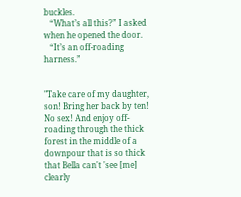buckles.
   “What’s all this?” I asked when he opened the door.
   “It’s an off-roading harness.”


"Take care of my daughter, son! Bring her back by ten! No sex! And enjoy off-roading through the thick forest in the middle of a downpour that is so thick that Bella can't 'see [me] clearly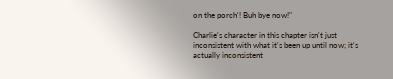on the porch'! Buh bye now!"

Charlie's character in this chapter isn't just inconsistent with what it's been up until now; it's actually inconsistent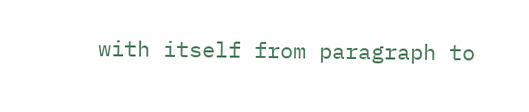with itself from paragraph to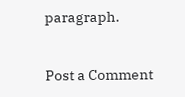paragraph.


Post a Comment